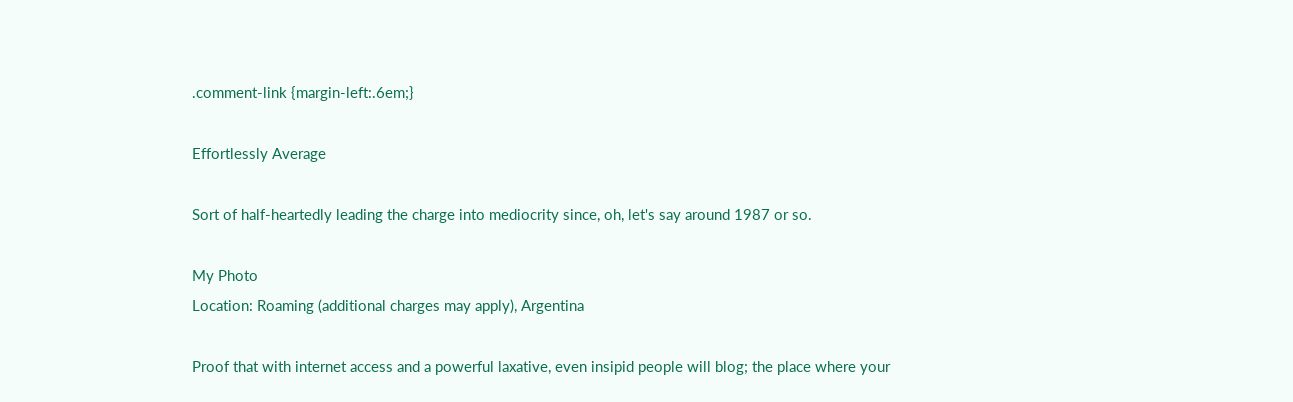.comment-link {margin-left:.6em;}

Effortlessly Average

Sort of half-heartedly leading the charge into mediocrity since, oh, let's say around 1987 or so.

My Photo
Location: Roaming (additional charges may apply), Argentina

Proof that with internet access and a powerful laxative, even insipid people will blog; the place where your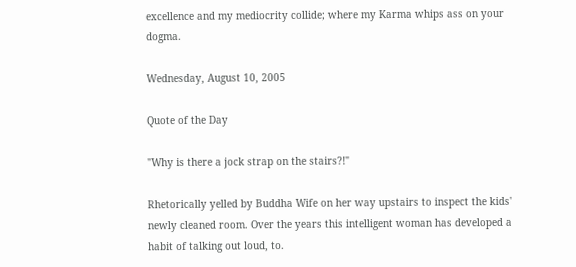excellence and my mediocrity collide; where my Karma whips ass on your dogma.

Wednesday, August 10, 2005

Quote of the Day

"Why is there a jock strap on the stairs?!"

Rhetorically yelled by Buddha Wife on her way upstairs to inspect the kids' newly cleaned room. Over the years this intelligent woman has developed a habit of talking out loud, to.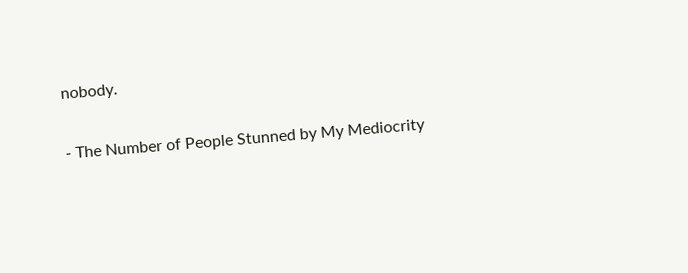nobody.

- The Number of People Stunned by My Mediocrity